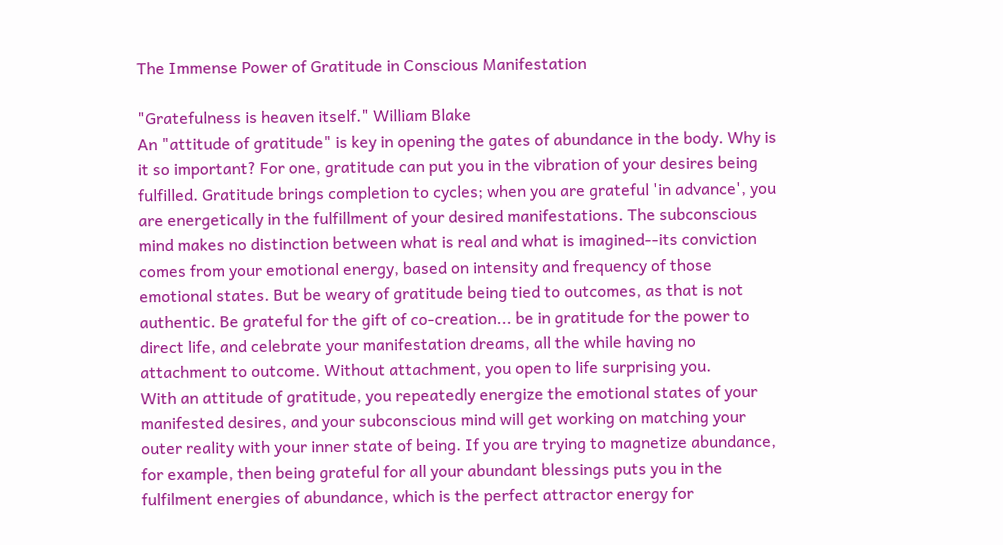The Immense Power of Gratitude in Conscious Manifestation

"Gratefulness is heaven itself." William Blake
An "attitude of gratitude" is key in opening the gates of abundance in the body. Why is it so important? For one, gratitude can put you in the vibration of your desires being fulfilled. Gratitude brings completion to cycles; when you are grateful 'in advance', you are energetically in the fulfillment of your desired manifestations. The subconscious mind makes no distinction between what is real and what is imagined--its conviction comes from your emotional energy, based on intensity and frequency of those emotional states. But be weary of gratitude being tied to outcomes, as that is not authentic. Be grateful for the gift of co-creation... be in gratitude for the power to direct life, and celebrate your manifestation dreams, all the while having no attachment to outcome. Without attachment, you open to life surprising you.
With an attitude of gratitude, you repeatedly energize the emotional states of your manifested desires, and your subconscious mind will get working on matching your outer reality with your inner state of being. If you are trying to magnetize abundance, for example, then being grateful for all your abundant blessings puts you in the fulfilment energies of abundance, which is the perfect attractor energy for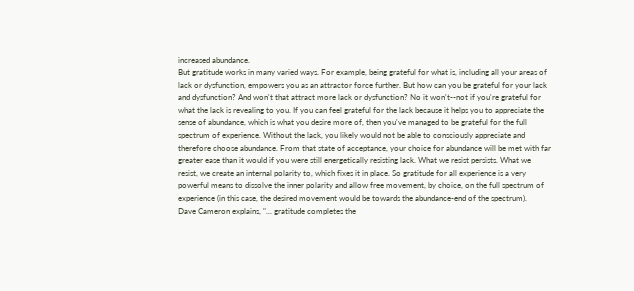increased abundance.
But gratitude works in many varied ways. For example, being grateful for what is, including all your areas of lack or dysfunction, empowers you as an attractor force further. But how can you be grateful for your lack and dysfunction? And won't that attract more lack or dysfunction? No it won't--not if you're grateful for what the lack is revealing to you. If you can feel grateful for the lack because it helps you to appreciate the sense of abundance, which is what you desire more of, then you've managed to be grateful for the full spectrum of experience. Without the lack, you likely would not be able to consciously appreciate and therefore choose abundance. From that state of acceptance, your choice for abundance will be met with far greater ease than it would if you were still energetically resisting lack. What we resist persists. What we resist, we create an internal polarity to, which fixes it in place. So gratitude for all experience is a very powerful means to dissolve the inner polarity and allow free movement, by choice, on the full spectrum of experience (in this case, the desired movement would be towards the abundance-end of the spectrum).
Dave Cameron explains, "... gratitude completes the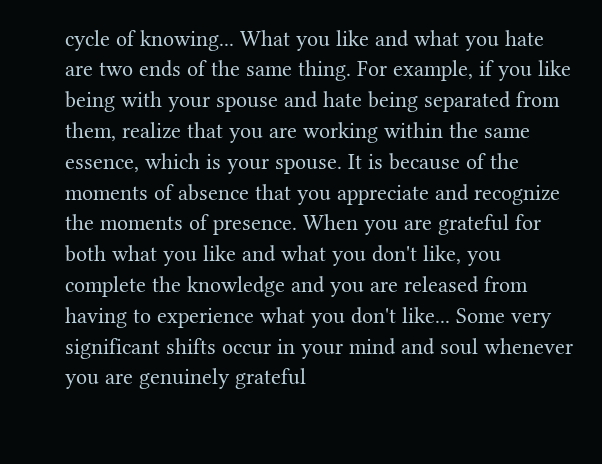cycle of knowing... What you like and what you hate are two ends of the same thing. For example, if you like being with your spouse and hate being separated from them, realize that you are working within the same essence, which is your spouse. It is because of the moments of absence that you appreciate and recognize the moments of presence. When you are grateful for both what you like and what you don't like, you complete the knowledge and you are released from having to experience what you don't like... Some very significant shifts occur in your mind and soul whenever you are genuinely grateful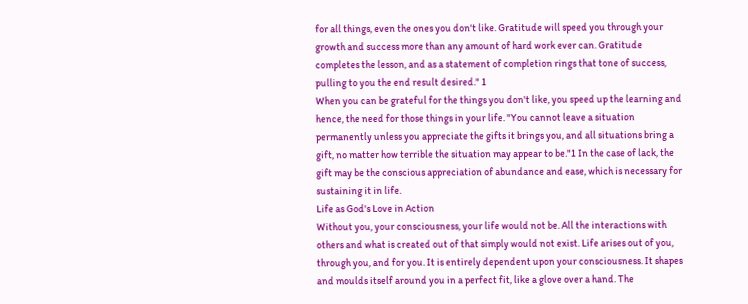for all things, even the ones you don't like. Gratitude will speed you through your growth and success more than any amount of hard work ever can. Gratitude completes the lesson, and as a statement of completion rings that tone of success, pulling to you the end result desired." 1
When you can be grateful for the things you don't like, you speed up the learning and hence, the need for those things in your life. "You cannot leave a situation permanently unless you appreciate the gifts it brings you, and all situations bring a gift, no matter how terrible the situation may appear to be."1 In the case of lack, the gift may be the conscious appreciation of abundance and ease, which is necessary for sustaining it in life.
Life as God's Love in Action
Without you, your consciousness, your life would not be. All the interactions with others and what is created out of that simply would not exist. Life arises out of you, through you, and for you. It is entirely dependent upon your consciousness. It shapes and moulds itself around you in a perfect fit, like a glove over a hand. The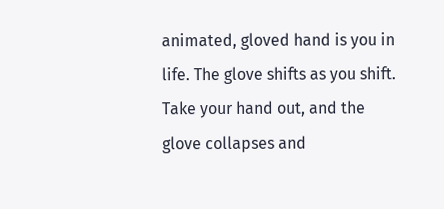animated, gloved hand is you in life. The glove shifts as you shift. Take your hand out, and the glove collapses and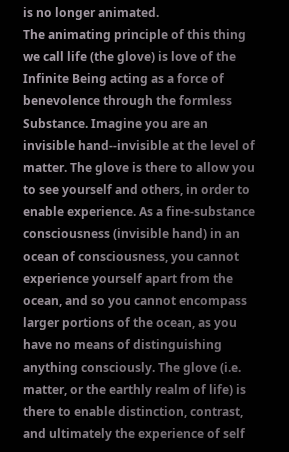is no longer animated.
The animating principle of this thing we call life (the glove) is love of the Infinite Being acting as a force of benevolence through the formless Substance. Imagine you are an invisible hand--invisible at the level of matter. The glove is there to allow you to see yourself and others, in order to enable experience. As a fine-substance consciousness (invisible hand) in an ocean of consciousness, you cannot experience yourself apart from the ocean, and so you cannot encompass larger portions of the ocean, as you have no means of distinguishing anything consciously. The glove (i.e. matter, or the earthly realm of life) is there to enable distinction, contrast, and ultimately the experience of self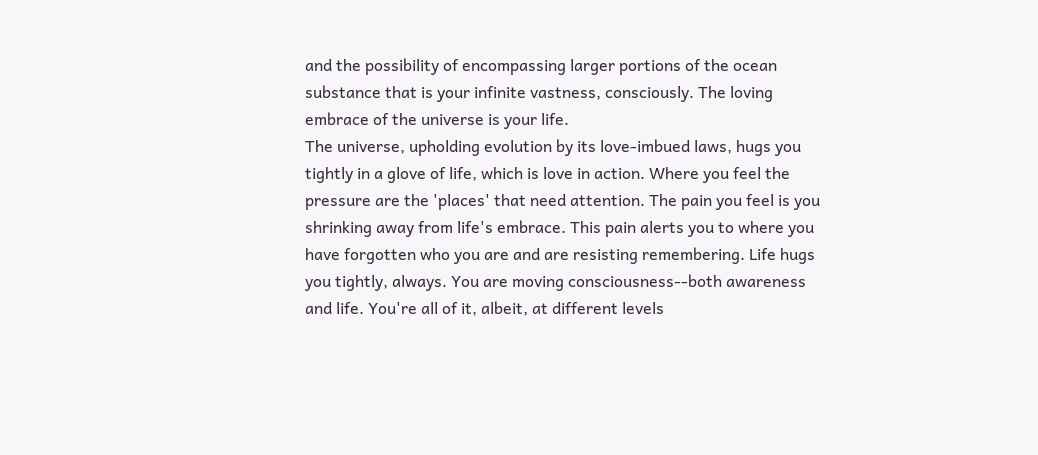and the possibility of encompassing larger portions of the ocean substance that is your infinite vastness, consciously. The loving embrace of the universe is your life.
The universe, upholding evolution by its love-imbued laws, hugs you tightly in a glove of life, which is love in action. Where you feel the pressure are the 'places' that need attention. The pain you feel is you shrinking away from life's embrace. This pain alerts you to where you have forgotten who you are and are resisting remembering. Life hugs you tightly, always. You are moving consciousness--both awareness and life. You're all of it, albeit, at different levels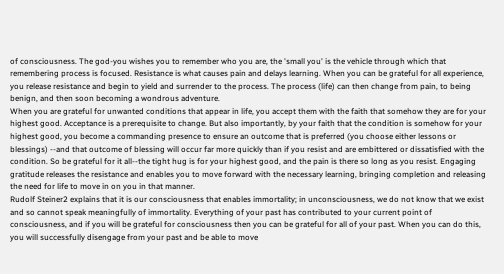of consciousness. The god-you wishes you to remember who you are, the 'small you' is the vehicle through which that remembering process is focused. Resistance is what causes pain and delays learning. When you can be grateful for all experience, you release resistance and begin to yield and surrender to the process. The process (life) can then change from pain, to being benign, and then soon becoming a wondrous adventure.
When you are grateful for unwanted conditions that appear in life, you accept them with the faith that somehow they are for your highest good. Acceptance is a prerequisite to change. But also importantly, by your faith that the condition is somehow for your highest good, you become a commanding presence to ensure an outcome that is preferred (you choose either lessons or blessings) --and that outcome of blessing will occur far more quickly than if you resist and are embittered or dissatisfied with the condition. So be grateful for it all--the tight hug is for your highest good, and the pain is there so long as you resist. Engaging gratitude releases the resistance and enables you to move forward with the necessary learning, bringing completion and releasing the need for life to move in on you in that manner.
Rudolf Steiner2 explains that it is our consciousness that enables immortality; in unconsciousness, we do not know that we exist and so cannot speak meaningfully of immortality. Everything of your past has contributed to your current point of consciousness, and if you will be grateful for consciousness then you can be grateful for all of your past. When you can do this, you will successfully disengage from your past and be able to move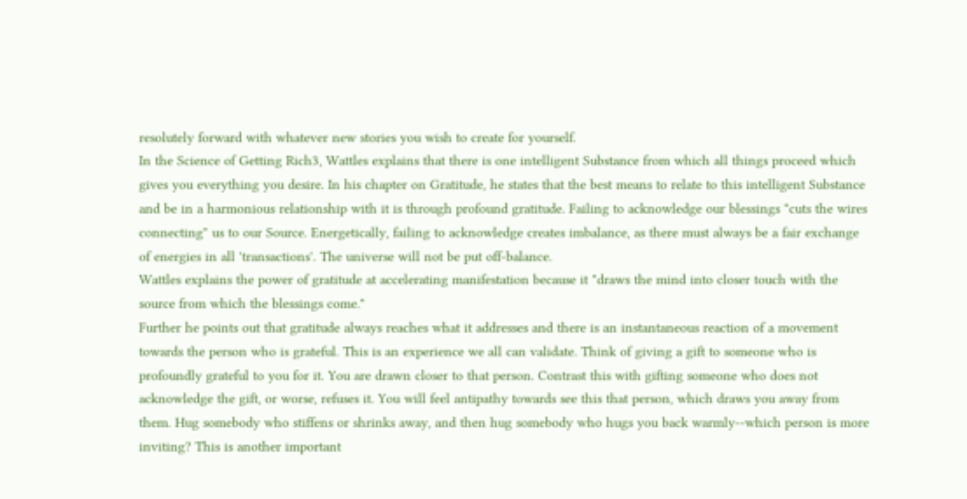resolutely forward with whatever new stories you wish to create for yourself.
In the Science of Getting Rich3, Wattles explains that there is one intelligent Substance from which all things proceed which gives you everything you desire. In his chapter on Gratitude, he states that the best means to relate to this intelligent Substance and be in a harmonious relationship with it is through profound gratitude. Failing to acknowledge our blessings "cuts the wires connecting" us to our Source. Energetically, failing to acknowledge creates imbalance, as there must always be a fair exchange of energies in all 'transactions'. The universe will not be put off-balance.
Wattles explains the power of gratitude at accelerating manifestation because it "draws the mind into closer touch with the source from which the blessings come."
Further he points out that gratitude always reaches what it addresses and there is an instantaneous reaction of a movement towards the person who is grateful. This is an experience we all can validate. Think of giving a gift to someone who is profoundly grateful to you for it. You are drawn closer to that person. Contrast this with gifting someone who does not acknowledge the gift, or worse, refuses it. You will feel antipathy towards see this that person, which draws you away from them. Hug somebody who stiffens or shrinks away, and then hug somebody who hugs you back warmly--which person is more inviting? This is another important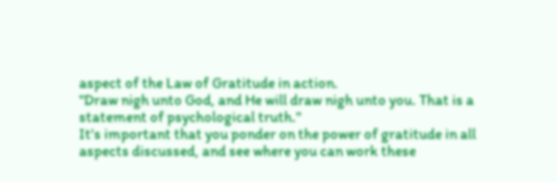aspect of the Law of Gratitude in action.
"Draw nigh unto God, and He will draw nigh unto you. That is a statement of psychological truth."
It's important that you ponder on the power of gratitude in all aspects discussed, and see where you can work these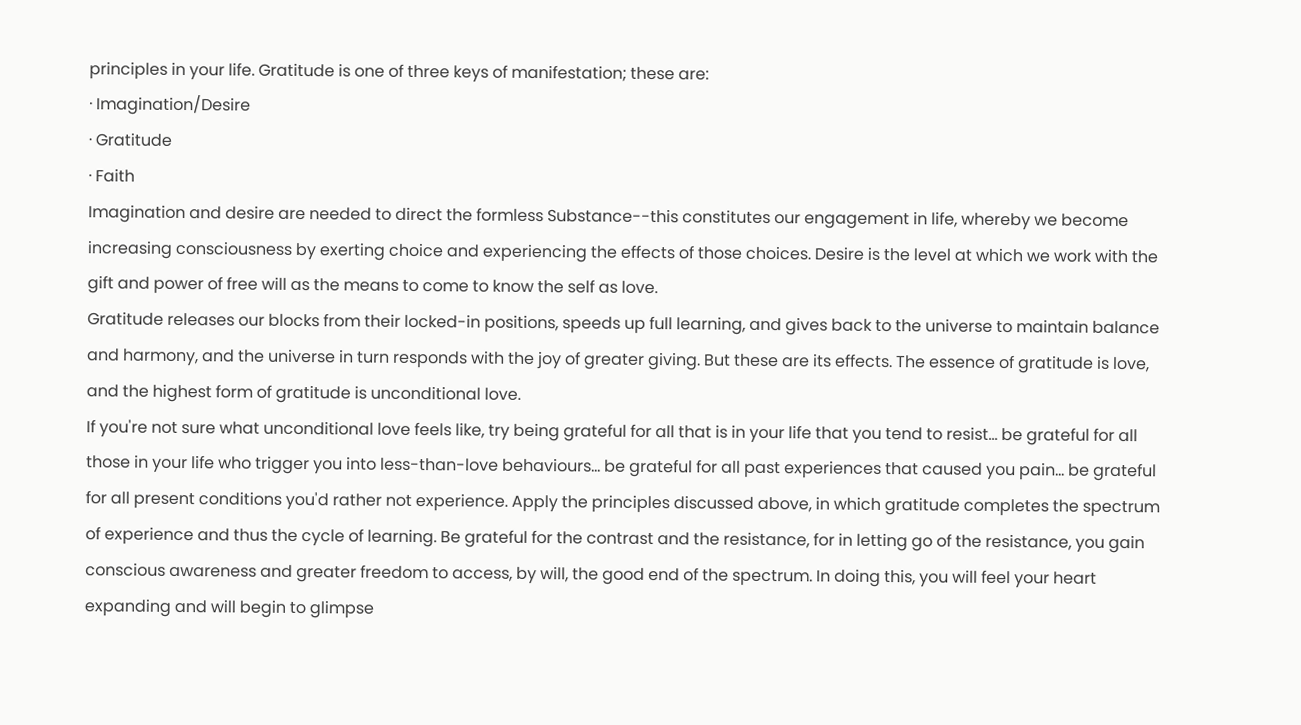principles in your life. Gratitude is one of three keys of manifestation; these are:
· Imagination/Desire
· Gratitude
· Faith
Imagination and desire are needed to direct the formless Substance--this constitutes our engagement in life, whereby we become increasing consciousness by exerting choice and experiencing the effects of those choices. Desire is the level at which we work with the gift and power of free will as the means to come to know the self as love.
Gratitude releases our blocks from their locked-in positions, speeds up full learning, and gives back to the universe to maintain balance and harmony, and the universe in turn responds with the joy of greater giving. But these are its effects. The essence of gratitude is love, and the highest form of gratitude is unconditional love.
If you're not sure what unconditional love feels like, try being grateful for all that is in your life that you tend to resist... be grateful for all those in your life who trigger you into less-than-love behaviours... be grateful for all past experiences that caused you pain... be grateful for all present conditions you'd rather not experience. Apply the principles discussed above, in which gratitude completes the spectrum of experience and thus the cycle of learning. Be grateful for the contrast and the resistance, for in letting go of the resistance, you gain conscious awareness and greater freedom to access, by will, the good end of the spectrum. In doing this, you will feel your heart expanding and will begin to glimpse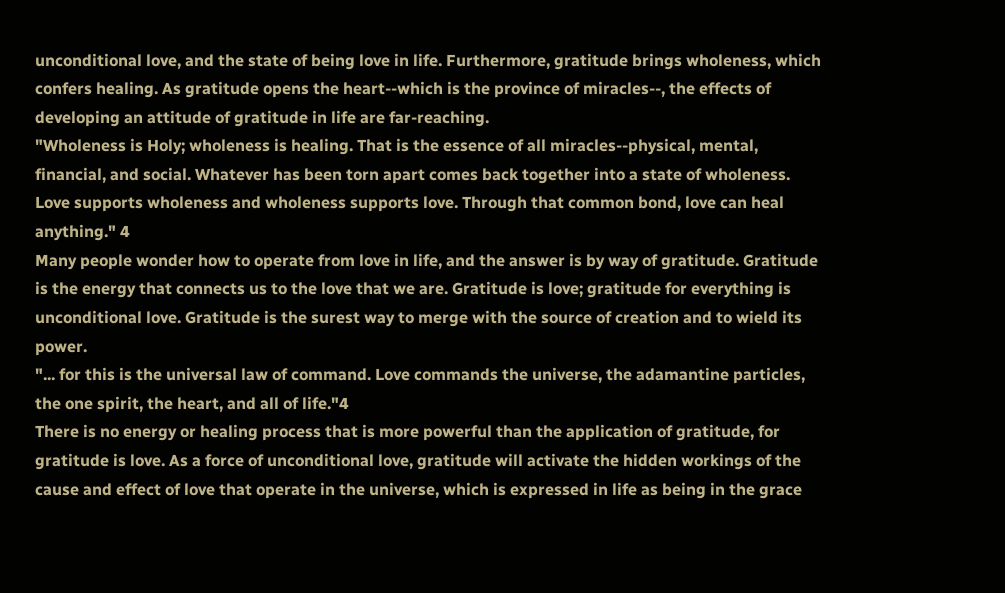unconditional love, and the state of being love in life. Furthermore, gratitude brings wholeness, which confers healing. As gratitude opens the heart--which is the province of miracles--, the effects of developing an attitude of gratitude in life are far-reaching.
"Wholeness is Holy; wholeness is healing. That is the essence of all miracles--physical, mental, financial, and social. Whatever has been torn apart comes back together into a state of wholeness. Love supports wholeness and wholeness supports love. Through that common bond, love can heal anything." 4
Many people wonder how to operate from love in life, and the answer is by way of gratitude. Gratitude is the energy that connects us to the love that we are. Gratitude is love; gratitude for everything is unconditional love. Gratitude is the surest way to merge with the source of creation and to wield its power.
"... for this is the universal law of command. Love commands the universe, the adamantine particles, the one spirit, the heart, and all of life."4
There is no energy or healing process that is more powerful than the application of gratitude, for gratitude is love. As a force of unconditional love, gratitude will activate the hidden workings of the cause and effect of love that operate in the universe, which is expressed in life as being in the grace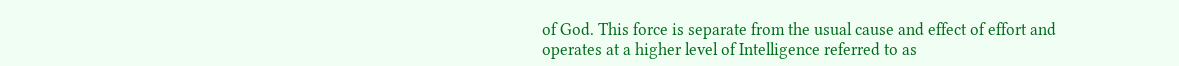of God. This force is separate from the usual cause and effect of effort and operates at a higher level of Intelligence referred to as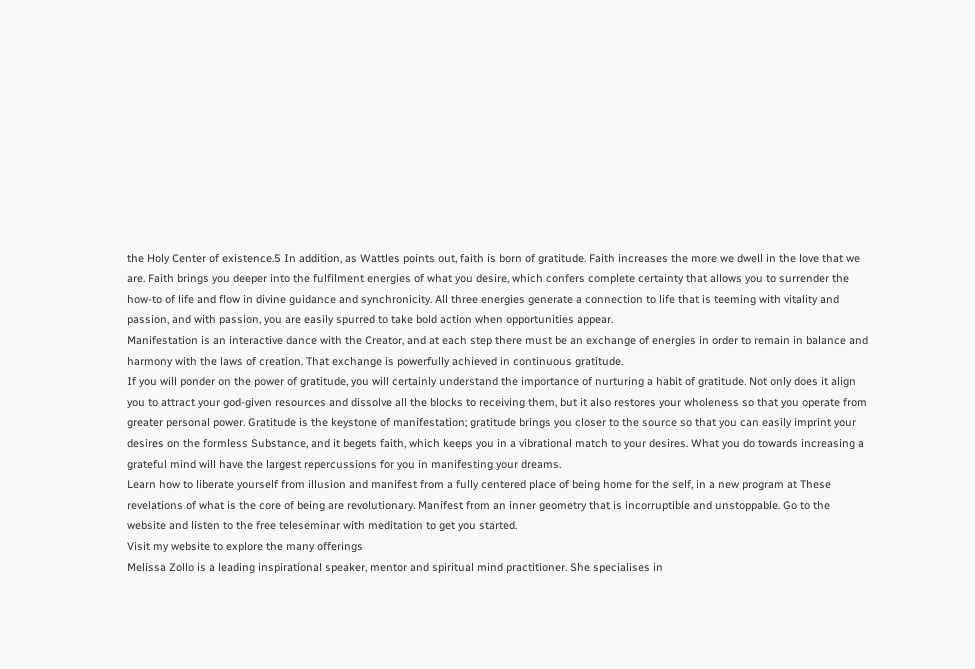the Holy Center of existence.5 In addition, as Wattles points out, faith is born of gratitude. Faith increases the more we dwell in the love that we are. Faith brings you deeper into the fulfilment energies of what you desire, which confers complete certainty that allows you to surrender the how-to of life and flow in divine guidance and synchronicity. All three energies generate a connection to life that is teeming with vitality and passion, and with passion, you are easily spurred to take bold action when opportunities appear.
Manifestation is an interactive dance with the Creator, and at each step there must be an exchange of energies in order to remain in balance and harmony with the laws of creation. That exchange is powerfully achieved in continuous gratitude.
If you will ponder on the power of gratitude, you will certainly understand the importance of nurturing a habit of gratitude. Not only does it align you to attract your god-given resources and dissolve all the blocks to receiving them, but it also restores your wholeness so that you operate from greater personal power. Gratitude is the keystone of manifestation; gratitude brings you closer to the source so that you can easily imprint your desires on the formless Substance, and it begets faith, which keeps you in a vibrational match to your desires. What you do towards increasing a grateful mind will have the largest repercussions for you in manifesting your dreams.
Learn how to liberate yourself from illusion and manifest from a fully centered place of being home for the self, in a new program at These revelations of what is the core of being are revolutionary. Manifest from an inner geometry that is incorruptible and unstoppable. Go to the website and listen to the free teleseminar with meditation to get you started.
Visit my website to explore the many offerings
Melissa Zollo is a leading inspirational speaker, mentor and spiritual mind practitioner. She specialises in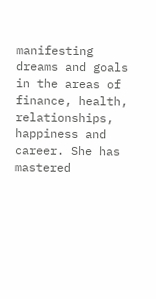manifesting dreams and goals in the areas of finance, health, relationships, happiness and career. She has mastered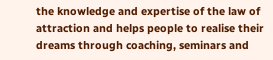the knowledge and expertise of the law of attraction and helps people to realise their dreams through coaching, seminars and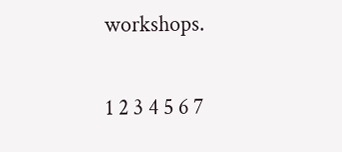workshops.

1 2 3 4 5 6 7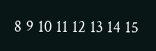8 9 10 11 12 13 14 15